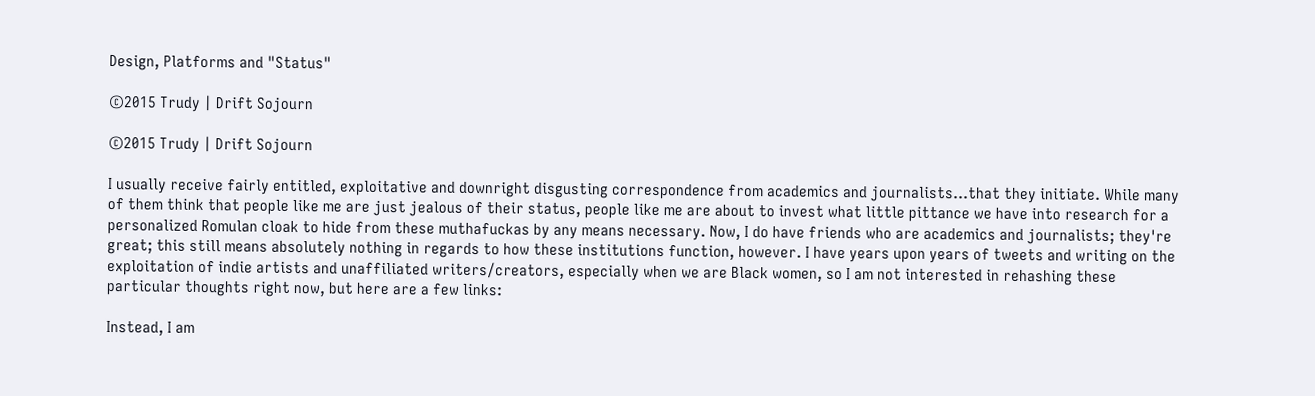Design, Platforms and "Status"

©2015 Trudy | Drift Sojourn

©2015 Trudy | Drift Sojourn

I usually receive fairly entitled, exploitative and downright disgusting correspondence from academics and journalists...that they initiate. While many of them think that people like me are just jealous of their status, people like me are about to invest what little pittance we have into research for a personalized Romulan cloak to hide from these muthafuckas by any means necessary. Now, I do have friends who are academics and journalists; they're great; this still means absolutely nothing in regards to how these institutions function, however. I have years upon years of tweets and writing on the exploitation of indie artists and unaffiliated writers/creators, especially when we are Black women, so I am not interested in rehashing these particular thoughts right now, but here are a few links:

Instead, I am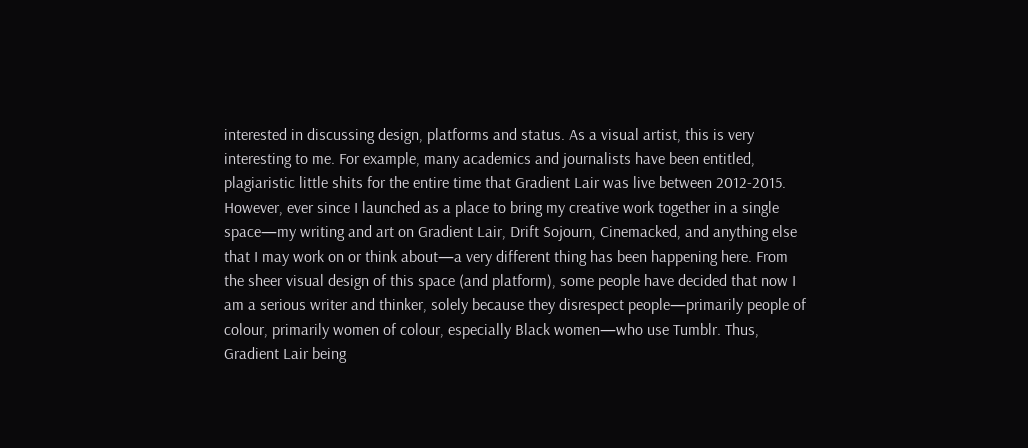interested in discussing design, platforms and status. As a visual artist, this is very interesting to me. For example, many academics and journalists have been entitled, plagiaristic little shits for the entire time that Gradient Lair was live between 2012-2015. However, ever since I launched as a place to bring my creative work together in a single space—my writing and art on Gradient Lair, Drift Sojourn, Cinemacked, and anything else that I may work on or think about—a very different thing has been happening here. From the sheer visual design of this space (and platform), some people have decided that now I am a serious writer and thinker, solely because they disrespect people—primarily people of colour, primarily women of colour, especially Black women—who use Tumblr. Thus, Gradient Lair being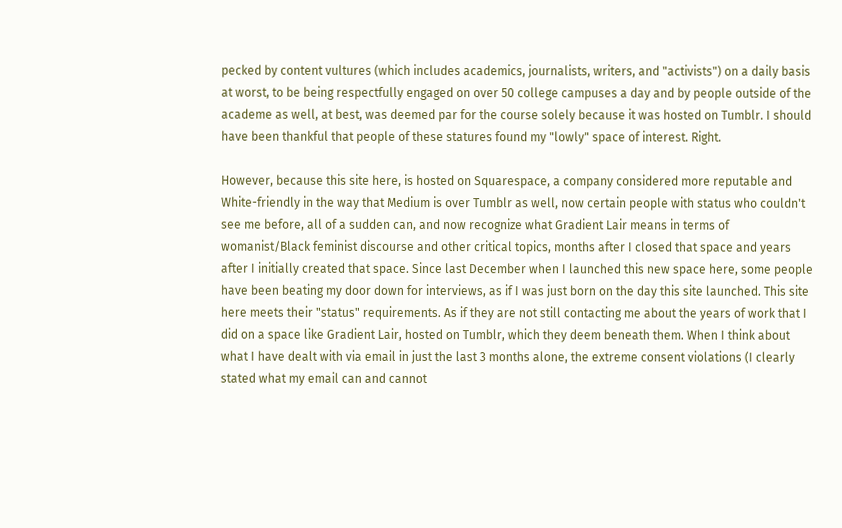pecked by content vultures (which includes academics, journalists, writers, and "activists") on a daily basis at worst, to be being respectfully engaged on over 50 college campuses a day and by people outside of the academe as well, at best, was deemed par for the course solely because it was hosted on Tumblr. I should have been thankful that people of these statures found my "lowly" space of interest. Right.

However, because this site here, is hosted on Squarespace, a company considered more reputable and White-friendly in the way that Medium is over Tumblr as well, now certain people with status who couldn't see me before, all of a sudden can, and now recognize what Gradient Lair means in terms of womanist/Black feminist discourse and other critical topics, months after I closed that space and years after I initially created that space. Since last December when I launched this new space here, some people have been beating my door down for interviews, as if I was just born on the day this site launched. This site here meets their "status" requirements. As if they are not still contacting me about the years of work that I did on a space like Gradient Lair, hosted on Tumblr, which they deem beneath them. When I think about what I have dealt with via email in just the last 3 months alone, the extreme consent violations (I clearly stated what my email can and cannot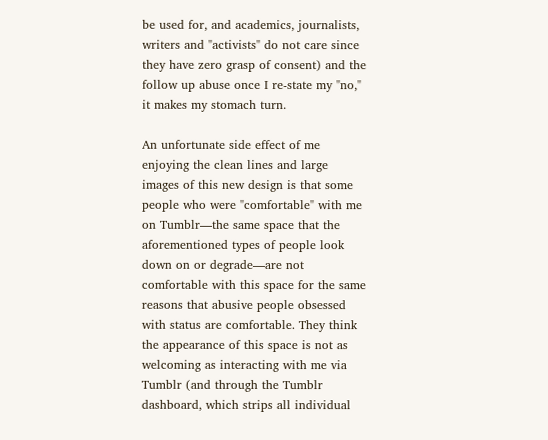be used for, and academics, journalists, writers and "activists" do not care since they have zero grasp of consent) and the follow up abuse once I re-state my "no," it makes my stomach turn.

An unfortunate side effect of me enjoying the clean lines and large images of this new design is that some people who were "comfortable" with me on Tumblr—the same space that the aforementioned types of people look down on or degrade—are not comfortable with this space for the same reasons that abusive people obsessed with status are comfortable. They think the appearance of this space is not as welcoming as interacting with me via Tumblr (and through the Tumblr dashboard, which strips all individual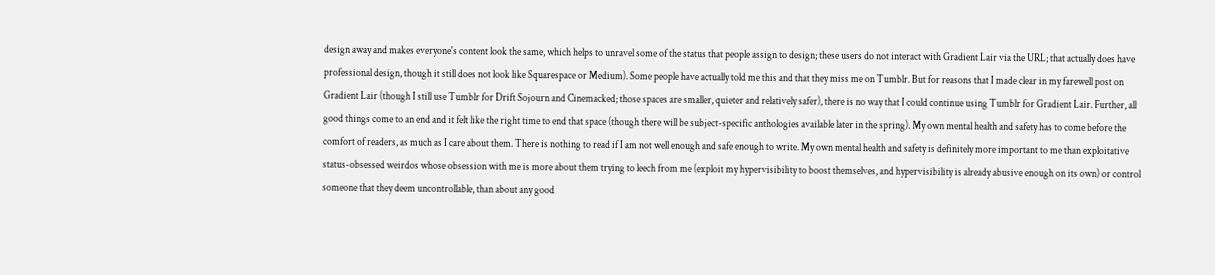design away and makes everyone's content look the same, which helps to unravel some of the status that people assign to design; these users do not interact with Gradient Lair via the URL; that actually does have professional design, though it still does not look like Squarespace or Medium). Some people have actually told me this and that they miss me on Tumblr. But for reasons that I made clear in my farewell post on Gradient Lair (though I still use Tumblr for Drift Sojourn and Cinemacked; those spaces are smaller, quieter and relatively safer), there is no way that I could continue using Tumblr for Gradient Lair. Further, all good things come to an end and it felt like the right time to end that space (though there will be subject-specific anthologies available later in the spring). My own mental health and safety has to come before the comfort of readers, as much as I care about them. There is nothing to read if I am not well enough and safe enough to write. My own mental health and safety is definitely more important to me than exploitative status-obsessed weirdos whose obsession with me is more about them trying to leech from me (exploit my hypervisibility to boost themselves, and hypervisibility is already abusive enough on its own) or control someone that they deem uncontrollable, than about any good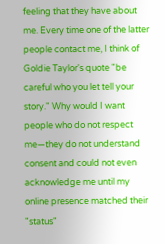feeling that they have about me. Every time one of the latter people contact me, I think of Goldie Taylor's quote "be careful who you let tell your story." Why would I want people who do not respect me—they do not understand consent and could not even acknowledge me until my online presence matched their "status"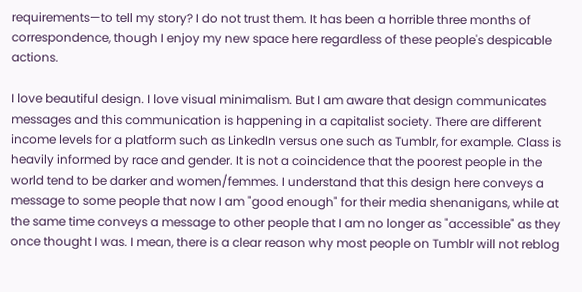requirements—to tell my story? I do not trust them. It has been a horrible three months of correspondence, though I enjoy my new space here regardless of these people's despicable actions.

I love beautiful design. I love visual minimalism. But I am aware that design communicates messages and this communication is happening in a capitalist society. There are different income levels for a platform such as LinkedIn versus one such as Tumblr, for example. Class is heavily informed by race and gender. It is not a coincidence that the poorest people in the world tend to be darker and women/femmes. I understand that this design here conveys a message to some people that now I am "good enough" for their media shenanigans, while at the same time conveys a message to other people that I am no longer as "accessible" as they once thought I was. I mean, there is a clear reason why most people on Tumblr will not reblog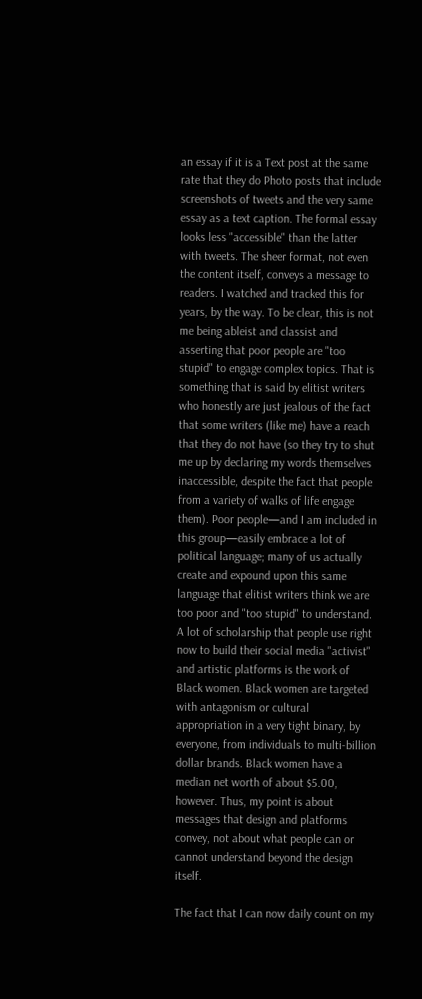an essay if it is a Text post at the same rate that they do Photo posts that include screenshots of tweets and the very same essay as a text caption. The formal essay looks less "accessible" than the latter with tweets. The sheer format, not even the content itself, conveys a message to readers. I watched and tracked this for years, by the way. To be clear, this is not me being ableist and classist and asserting that poor people are "too stupid" to engage complex topics. That is something that is said by elitist writers who honestly are just jealous of the fact that some writers (like me) have a reach that they do not have (so they try to shut me up by declaring my words themselves inaccessible, despite the fact that people from a variety of walks of life engage them). Poor people—and I am included in this group—easily embrace a lot of political language; many of us actually create and expound upon this same language that elitist writers think we are too poor and "too stupid" to understand. A lot of scholarship that people use right now to build their social media "activist" and artistic platforms is the work of Black women. Black women are targeted with antagonism or cultural appropriation in a very tight binary, by everyone, from individuals to multi-billion dollar brands. Black women have a median net worth of about $5.00, however. Thus, my point is about messages that design and platforms convey, not about what people can or cannot understand beyond the design itself.

The fact that I can now daily count on my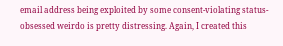email address being exploited by some consent-violating status-obsessed weirdo is pretty distressing. Again, I created this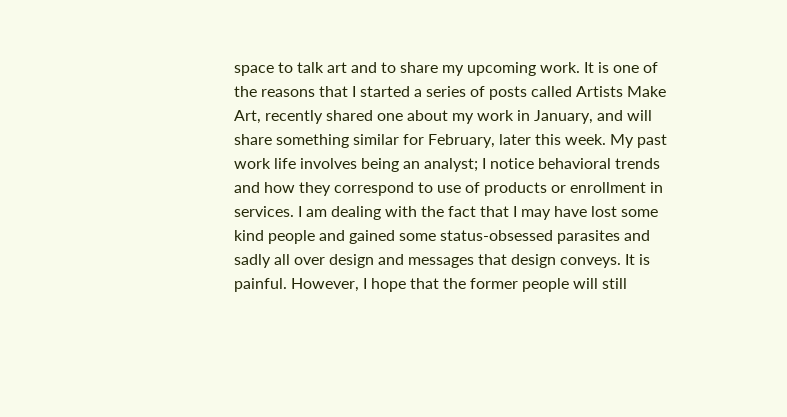space to talk art and to share my upcoming work. It is one of the reasons that I started a series of posts called Artists Make Art, recently shared one about my work in January, and will share something similar for February, later this week. My past work life involves being an analyst; I notice behavioral trends and how they correspond to use of products or enrollment in services. I am dealing with the fact that I may have lost some kind people and gained some status-obsessed parasites and sadly all over design and messages that design conveys. It is painful. However, I hope that the former people will still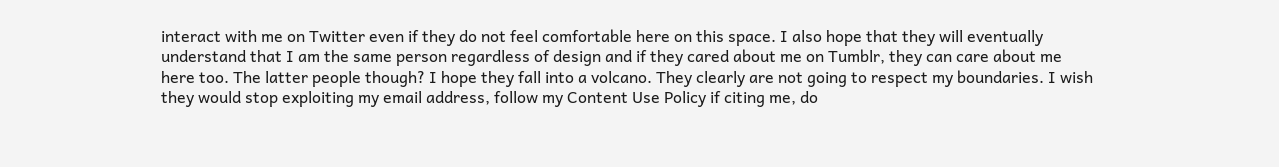interact with me on Twitter even if they do not feel comfortable here on this space. I also hope that they will eventually understand that I am the same person regardless of design and if they cared about me on Tumblr, they can care about me here too. The latter people though? I hope they fall into a volcano. They clearly are not going to respect my boundaries. I wish they would stop exploiting my email address, follow my Content Use Policy if citing me, do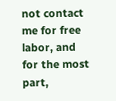not contact me for free labor, and for the most part,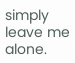simply leave me alone.